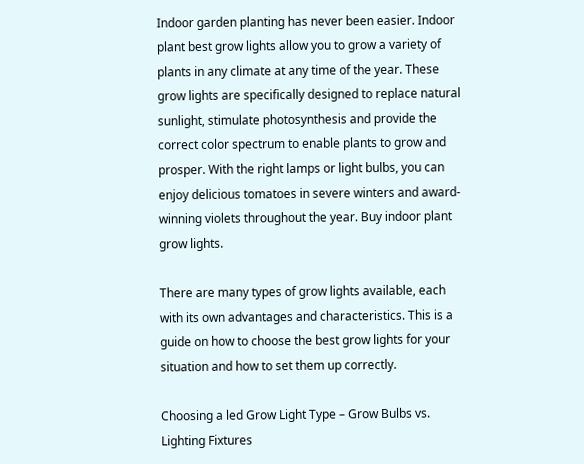Indoor garden planting has never been easier. Indoor plant best grow lights allow you to grow a variety of plants in any climate at any time of the year. These grow lights are specifically designed to replace natural sunlight, stimulate photosynthesis and provide the correct color spectrum to enable plants to grow and prosper. With the right lamps or light bulbs, you can enjoy delicious tomatoes in severe winters and award-winning violets throughout the year. Buy indoor plant grow lights.

There are many types of grow lights available, each with its own advantages and characteristics. This is a guide on how to choose the best grow lights for your situation and how to set them up correctly.

Choosing a led Grow Light Type – Grow Bulbs vs. Lighting Fixtures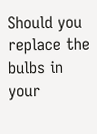Should you replace the bulbs in your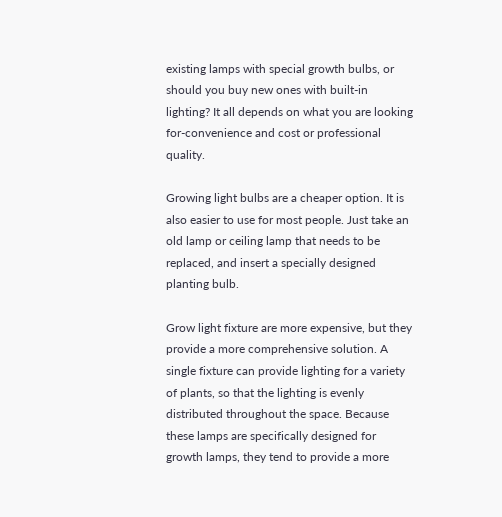existing lamps with special growth bulbs, or should you buy new ones with built-in lighting? It all depends on what you are looking for-convenience and cost or professional quality.

Growing light bulbs are a cheaper option. It is also easier to use for most people. Just take an old lamp or ceiling lamp that needs to be replaced, and insert a specially designed planting bulb.

Grow light fixture are more expensive, but they provide a more comprehensive solution. A single fixture can provide lighting for a variety of plants, so that the lighting is evenly distributed throughout the space. Because these lamps are specifically designed for growth lamps, they tend to provide a more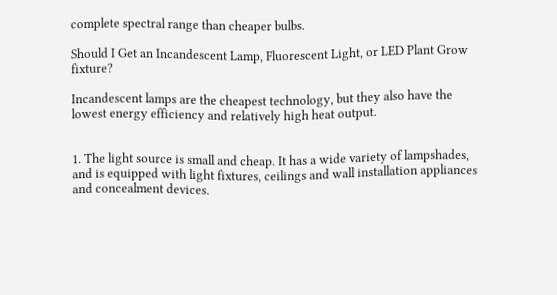complete spectral range than cheaper bulbs.

Should I Get an Incandescent Lamp, Fluorescent Light, or LED Plant Grow fixture?

Incandescent lamps are the cheapest technology, but they also have the lowest energy efficiency and relatively high heat output.


1. The light source is small and cheap. It has a wide variety of lampshades, and is equipped with light fixtures, ceilings and wall installation appliances and concealment devices.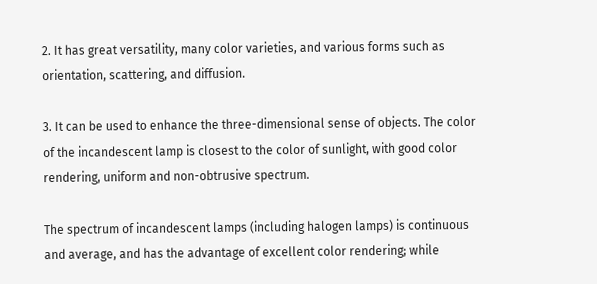2. It has great versatility, many color varieties, and various forms such as orientation, scattering, and diffusion.

3. It can be used to enhance the three-dimensional sense of objects. The color of the incandescent lamp is closest to the color of sunlight, with good color rendering, uniform and non-obtrusive spectrum.

The spectrum of incandescent lamps (including halogen lamps) is continuous and average, and has the advantage of excellent color rendering; while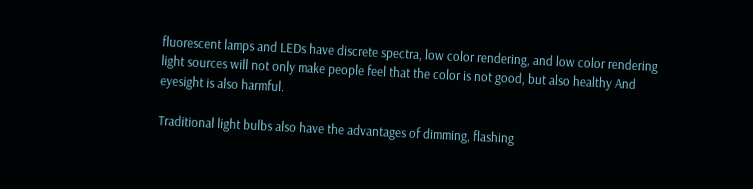fluorescent lamps and LEDs have discrete spectra, low color rendering, and low color rendering light sources will not only make people feel that the color is not good, but also healthy And eyesight is also harmful.

Traditional light bulbs also have the advantages of dimming, flashing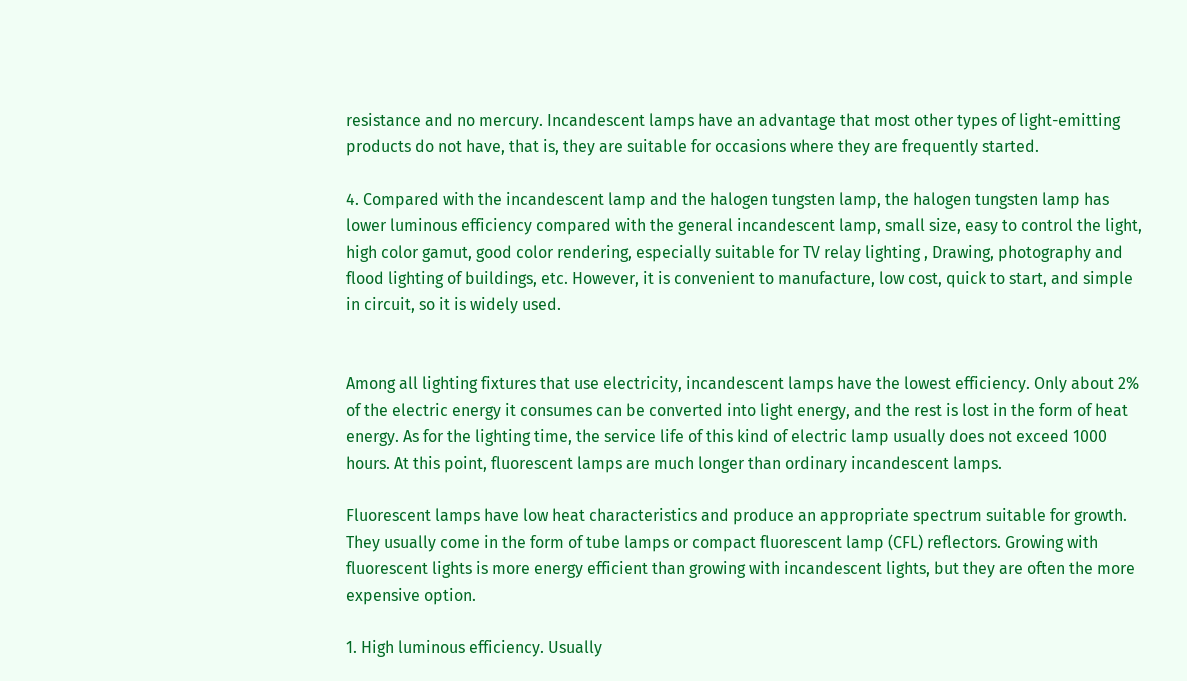resistance and no mercury. Incandescent lamps have an advantage that most other types of light-emitting products do not have, that is, they are suitable for occasions where they are frequently started.

4. Compared with the incandescent lamp and the halogen tungsten lamp, the halogen tungsten lamp has lower luminous efficiency compared with the general incandescent lamp, small size, easy to control the light, high color gamut, good color rendering, especially suitable for TV relay lighting , Drawing, photography and flood lighting of buildings, etc. However, it is convenient to manufacture, low cost, quick to start, and simple in circuit, so it is widely used.


Among all lighting fixtures that use electricity, incandescent lamps have the lowest efficiency. Only about 2% of the electric energy it consumes can be converted into light energy, and the rest is lost in the form of heat energy. As for the lighting time, the service life of this kind of electric lamp usually does not exceed 1000 hours. At this point, fluorescent lamps are much longer than ordinary incandescent lamps.

Fluorescent lamps have low heat characteristics and produce an appropriate spectrum suitable for growth. They usually come in the form of tube lamps or compact fluorescent lamp (CFL) reflectors. Growing with fluorescent lights is more energy efficient than growing with incandescent lights, but they are often the more expensive option.

1. High luminous efficiency. Usually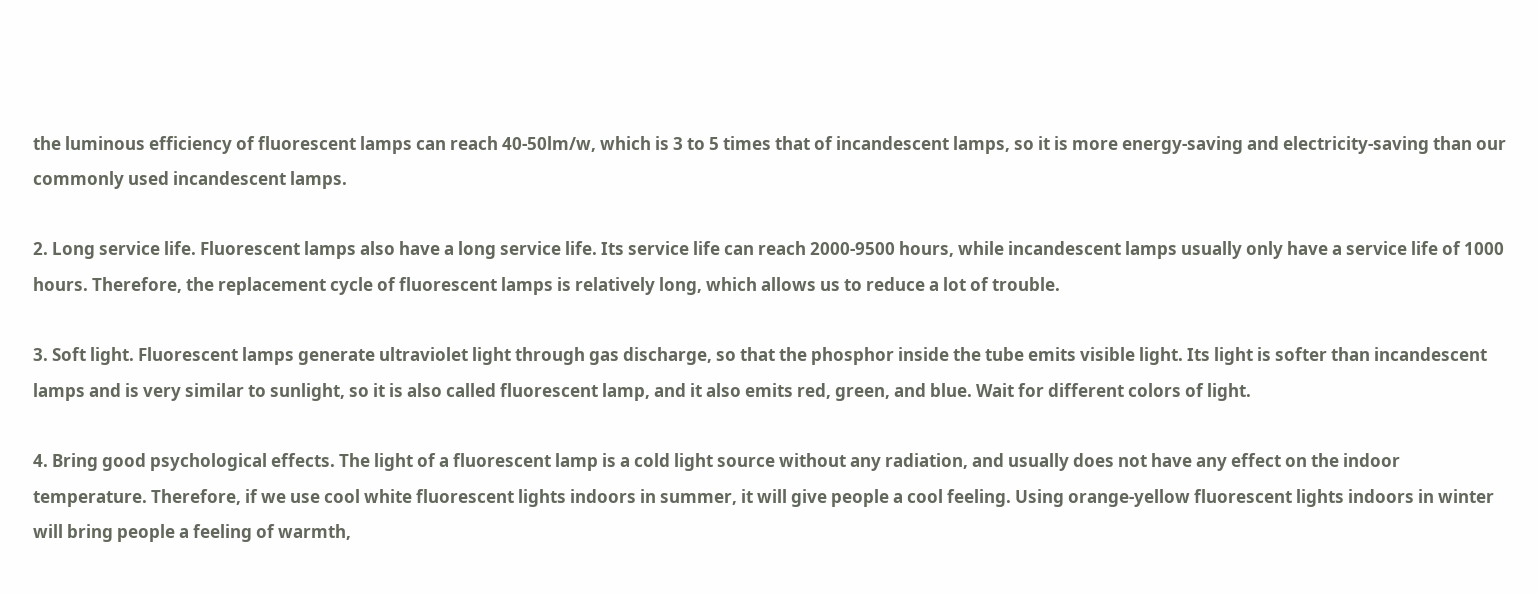the luminous efficiency of fluorescent lamps can reach 40-50lm/w, which is 3 to 5 times that of incandescent lamps, so it is more energy-saving and electricity-saving than our commonly used incandescent lamps.

2. Long service life. Fluorescent lamps also have a long service life. Its service life can reach 2000-9500 hours, while incandescent lamps usually only have a service life of 1000 hours. Therefore, the replacement cycle of fluorescent lamps is relatively long, which allows us to reduce a lot of trouble.

3. Soft light. Fluorescent lamps generate ultraviolet light through gas discharge, so that the phosphor inside the tube emits visible light. Its light is softer than incandescent lamps and is very similar to sunlight, so it is also called fluorescent lamp, and it also emits red, green, and blue. Wait for different colors of light.

4. Bring good psychological effects. The light of a fluorescent lamp is a cold light source without any radiation, and usually does not have any effect on the indoor temperature. Therefore, if we use cool white fluorescent lights indoors in summer, it will give people a cool feeling. Using orange-yellow fluorescent lights indoors in winter will bring people a feeling of warmth,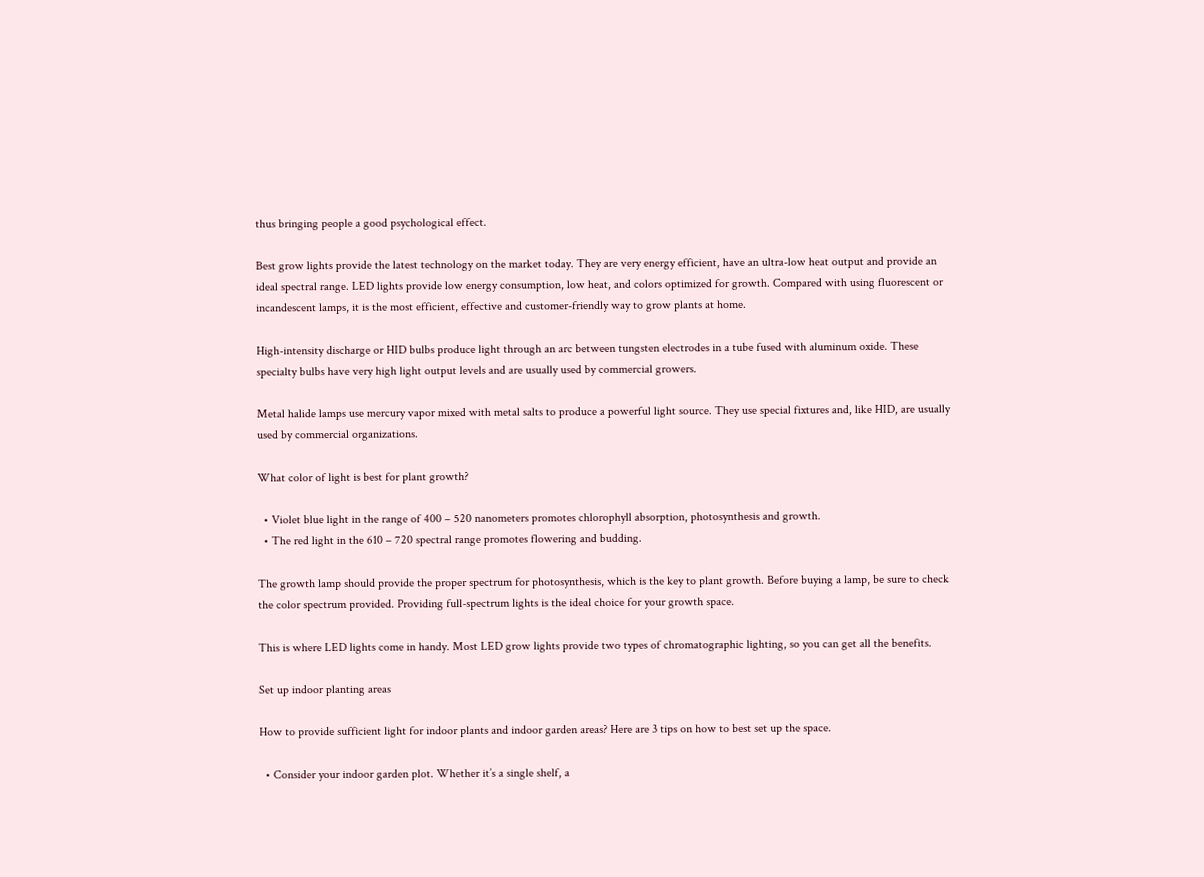thus bringing people a good psychological effect.

Best grow lights provide the latest technology on the market today. They are very energy efficient, have an ultra-low heat output and provide an ideal spectral range. LED lights provide low energy consumption, low heat, and colors optimized for growth. Compared with using fluorescent or incandescent lamps, it is the most efficient, effective and customer-friendly way to grow plants at home.

High-intensity discharge or HID bulbs produce light through an arc between tungsten electrodes in a tube fused with aluminum oxide. These specialty bulbs have very high light output levels and are usually used by commercial growers.

Metal halide lamps use mercury vapor mixed with metal salts to produce a powerful light source. They use special fixtures and, like HID, are usually used by commercial organizations.

What color of light is best for plant growth?

  • Violet blue light in the range of 400 – 520 nanometers promotes chlorophyll absorption, photosynthesis and growth.
  • The red light in the 610 – 720 spectral range promotes flowering and budding.

The growth lamp should provide the proper spectrum for photosynthesis, which is the key to plant growth. Before buying a lamp, be sure to check the color spectrum provided. Providing full-spectrum lights is the ideal choice for your growth space.

This is where LED lights come in handy. Most LED grow lights provide two types of chromatographic lighting, so you can get all the benefits.

Set up indoor planting areas

How to provide sufficient light for indoor plants and indoor garden areas? Here are 3 tips on how to best set up the space.

  • Consider your indoor garden plot. Whether it’s a single shelf, a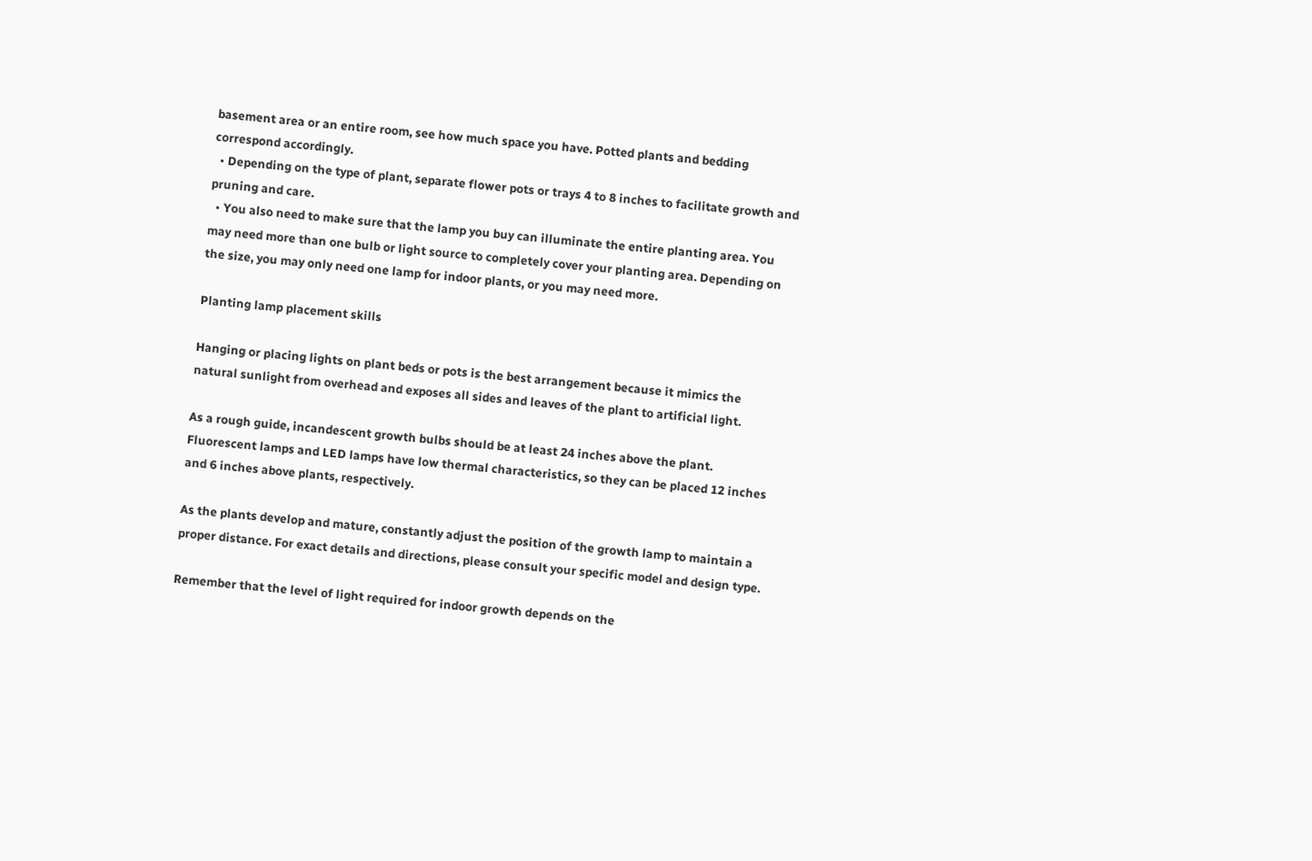basement area or an entire room, see how much space you have. Potted plants and bedding correspond accordingly.
  • Depending on the type of plant, separate flower pots or trays 4 to 8 inches to facilitate growth and pruning and care.
  • You also need to make sure that the lamp you buy can illuminate the entire planting area. You may need more than one bulb or light source to completely cover your planting area. Depending on the size, you may only need one lamp for indoor plants, or you may need more.

Planting lamp placement skills

Hanging or placing lights on plant beds or pots is the best arrangement because it mimics the natural sunlight from overhead and exposes all sides and leaves of the plant to artificial light.

As a rough guide, incandescent growth bulbs should be at least 24 inches above the plant. Fluorescent lamps and LED lamps have low thermal characteristics, so they can be placed 12 inches and 6 inches above plants, respectively.

As the plants develop and mature, constantly adjust the position of the growth lamp to maintain a proper distance. For exact details and directions, please consult your specific model and design type.

Remember that the level of light required for indoor growth depends on the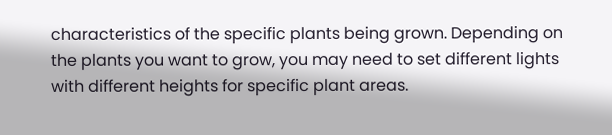characteristics of the specific plants being grown. Depending on the plants you want to grow, you may need to set different lights with different heights for specific plant areas.